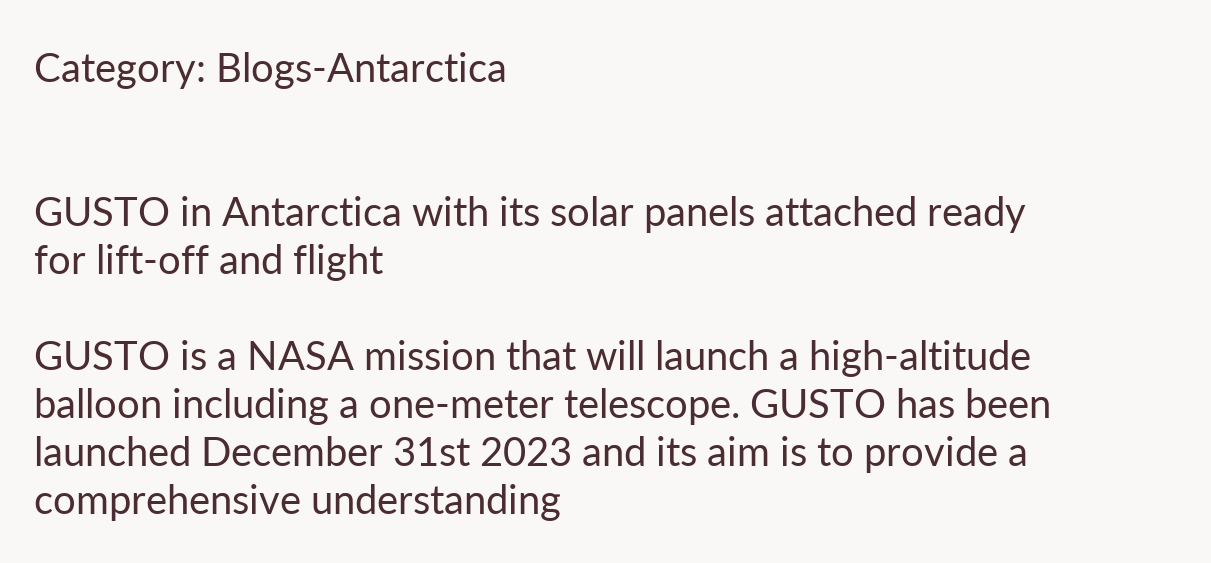Category: Blogs-Antarctica


GUSTO in Antarctica with its solar panels attached ready for lift-off and flight

GUSTO is a NASA mission that will launch a high-altitude balloon including a one-meter telescope. GUSTO has been launched December 31st 2023 and its aim is to provide a comprehensive understanding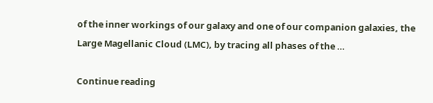of the inner workings of our galaxy and one of our companion galaxies, the Large Magellanic Cloud (LMC), by tracing all phases of the …

Continue reading